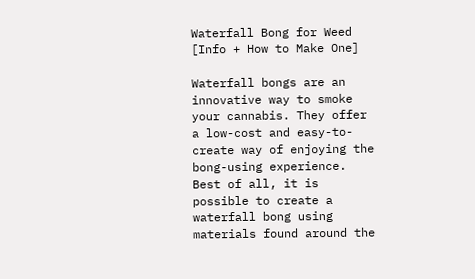Waterfall Bong for Weed [Info + How to Make One]

Waterfall bongs are an innovative way to smoke your cannabis. They offer a low-cost and easy-to-create way of enjoying the bong-using experience. Best of all, it is possible to create a waterfall bong using materials found around the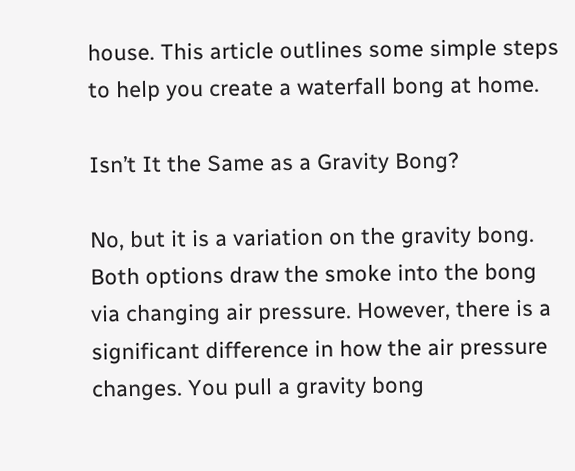house. This article outlines some simple steps to help you create a waterfall bong at home.

Isn’t It the Same as a Gravity Bong?

No, but it is a variation on the gravity bong. Both options draw the smoke into the bong via changing air pressure. However, there is a significant difference in how the air pressure changes. You pull a gravity bong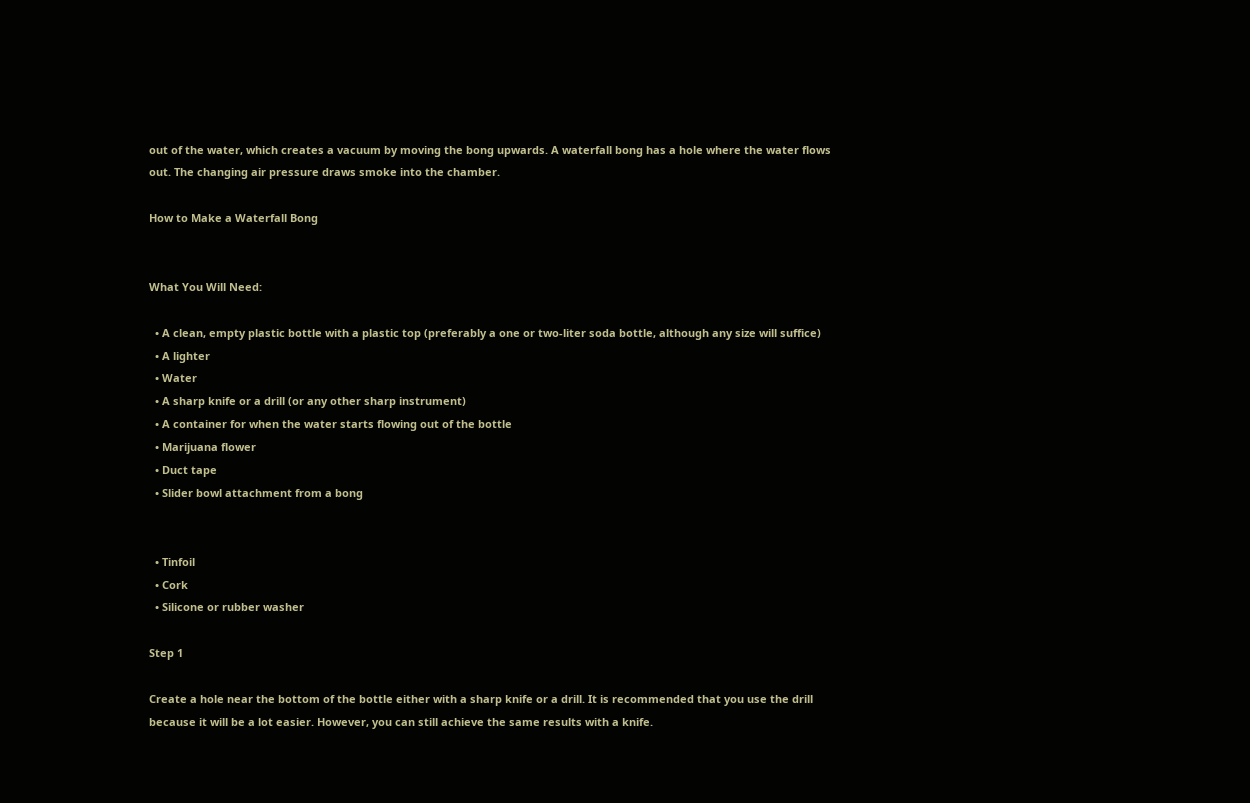out of the water, which creates a vacuum by moving the bong upwards. A waterfall bong has a hole where the water flows out. The changing air pressure draws smoke into the chamber.

How to Make a Waterfall Bong


What You Will Need:

  • A clean, empty plastic bottle with a plastic top (preferably a one or two-liter soda bottle, although any size will suffice)
  • A lighter
  • Water
  • A sharp knife or a drill (or any other sharp instrument)
  • A container for when the water starts flowing out of the bottle
  • Marijuana flower
  • Duct tape
  • Slider bowl attachment from a bong


  • Tinfoil
  • Cork
  • Silicone or rubber washer

Step 1

Create a hole near the bottom of the bottle either with a sharp knife or a drill. It is recommended that you use the drill because it will be a lot easier. However, you can still achieve the same results with a knife.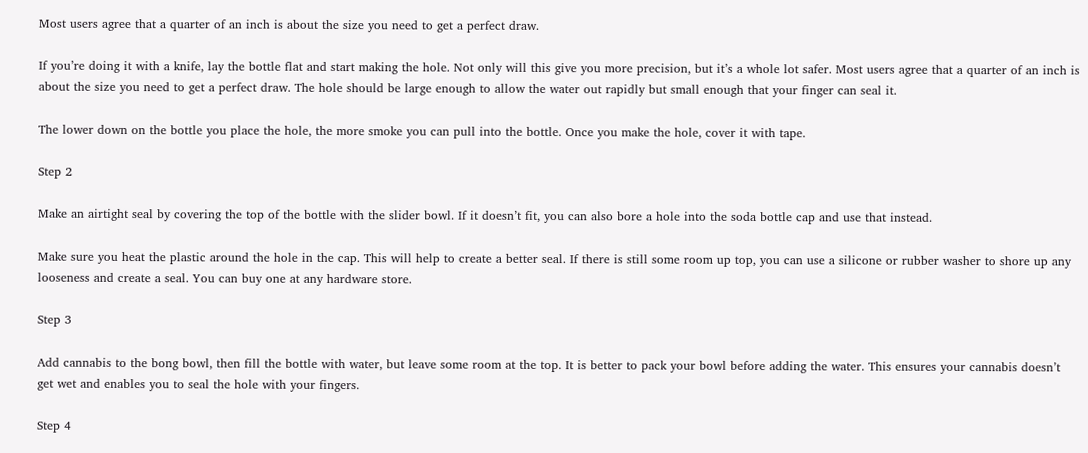Most users agree that a quarter of an inch is about the size you need to get a perfect draw.

If you’re doing it with a knife, lay the bottle flat and start making the hole. Not only will this give you more precision, but it’s a whole lot safer. Most users agree that a quarter of an inch is about the size you need to get a perfect draw. The hole should be large enough to allow the water out rapidly but small enough that your finger can seal it.

The lower down on the bottle you place the hole, the more smoke you can pull into the bottle. Once you make the hole, cover it with tape.

Step 2

Make an airtight seal by covering the top of the bottle with the slider bowl. If it doesn’t fit, you can also bore a hole into the soda bottle cap and use that instead.

Make sure you heat the plastic around the hole in the cap. This will help to create a better seal. If there is still some room up top, you can use a silicone or rubber washer to shore up any looseness and create a seal. You can buy one at any hardware store.

Step 3

Add cannabis to the bong bowl, then fill the bottle with water, but leave some room at the top. It is better to pack your bowl before adding the water. This ensures your cannabis doesn’t get wet and enables you to seal the hole with your fingers.

Step 4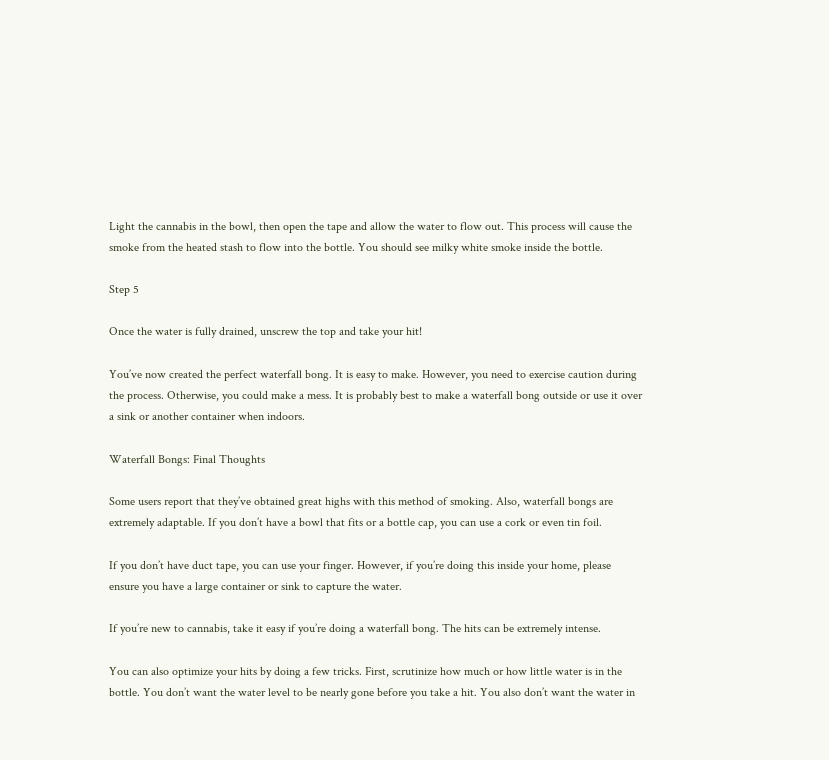Light the cannabis in the bowl, then open the tape and allow the water to flow out. This process will cause the smoke from the heated stash to flow into the bottle. You should see milky white smoke inside the bottle.

Step 5

Once the water is fully drained, unscrew the top and take your hit!

You’ve now created the perfect waterfall bong. It is easy to make. However, you need to exercise caution during the process. Otherwise, you could make a mess. It is probably best to make a waterfall bong outside or use it over a sink or another container when indoors.

Waterfall Bongs: Final Thoughts

Some users report that they’ve obtained great highs with this method of smoking. Also, waterfall bongs are extremely adaptable. If you don’t have a bowl that fits or a bottle cap, you can use a cork or even tin foil.

If you don’t have duct tape, you can use your finger. However, if you’re doing this inside your home, please ensure you have a large container or sink to capture the water.

If you’re new to cannabis, take it easy if you’re doing a waterfall bong. The hits can be extremely intense.

You can also optimize your hits by doing a few tricks. First, scrutinize how much or how little water is in the bottle. You don’t want the water level to be nearly gone before you take a hit. You also don’t want the water in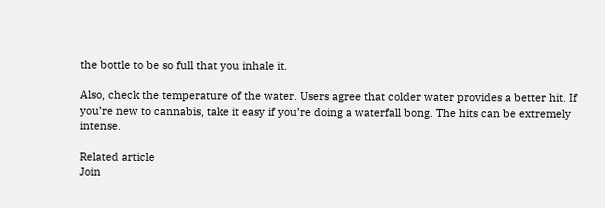the bottle to be so full that you inhale it.

Also, check the temperature of the water. Users agree that colder water provides a better hit. If you’re new to cannabis, take it easy if you’re doing a waterfall bong. The hits can be extremely intense.

Related article
Join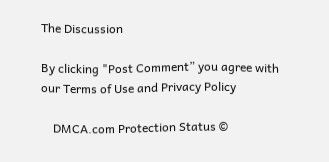The Discussion

By clicking "Post Comment” you agree with our Terms of Use and Privacy Policy

    DMCA.com Protection Status ©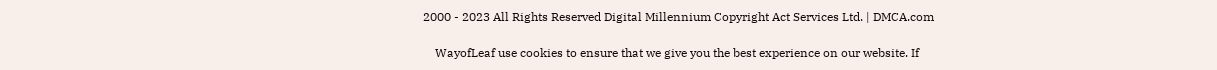2000 - 2023 All Rights Reserved Digital Millennium Copyright Act Services Ltd. | DMCA.com

    WayofLeaf use cookies to ensure that we give you the best experience on our website. If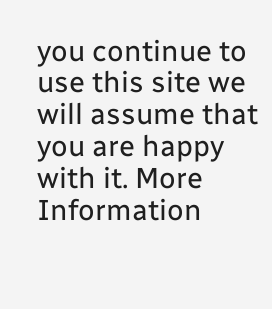you continue to use this site we will assume that you are happy with it. More Information